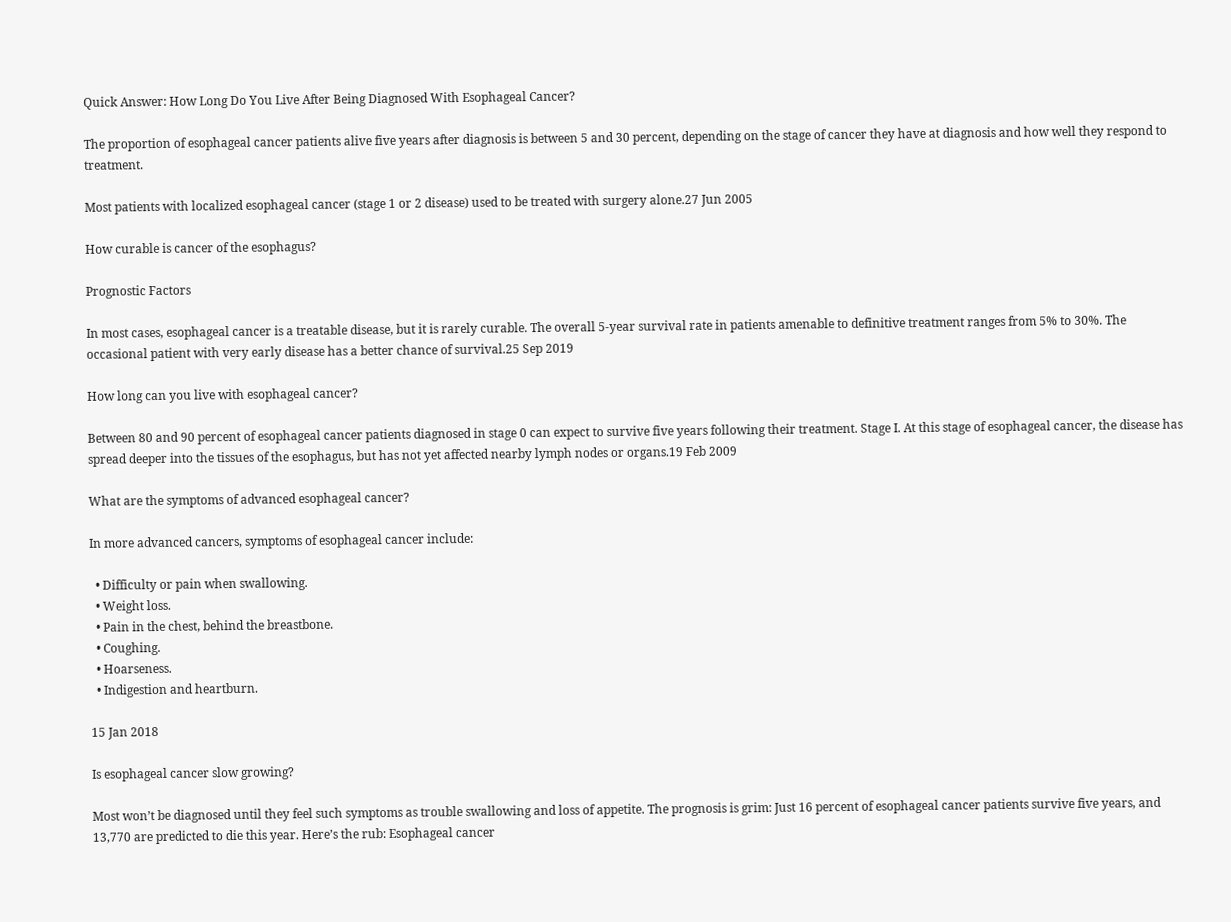Quick Answer: How Long Do You Live After Being Diagnosed With Esophageal Cancer?

The proportion of esophageal cancer patients alive five years after diagnosis is between 5 and 30 percent, depending on the stage of cancer they have at diagnosis and how well they respond to treatment.

Most patients with localized esophageal cancer (stage 1 or 2 disease) used to be treated with surgery alone.27 Jun 2005

How curable is cancer of the esophagus?

Prognostic Factors

In most cases, esophageal cancer is a treatable disease, but it is rarely curable. The overall 5-year survival rate in patients amenable to definitive treatment ranges from 5% to 30%. The occasional patient with very early disease has a better chance of survival.25 Sep 2019

How long can you live with esophageal cancer?

Between 80 and 90 percent of esophageal cancer patients diagnosed in stage 0 can expect to survive five years following their treatment. Stage I. At this stage of esophageal cancer, the disease has spread deeper into the tissues of the esophagus, but has not yet affected nearby lymph nodes or organs.19 Feb 2009

What are the symptoms of advanced esophageal cancer?

In more advanced cancers, symptoms of esophageal cancer include:

  • Difficulty or pain when swallowing.
  • Weight loss.
  • Pain in the chest, behind the breastbone.
  • Coughing.
  • Hoarseness.
  • Indigestion and heartburn.

15 Jan 2018

Is esophageal cancer slow growing?

Most won’t be diagnosed until they feel such symptoms as trouble swallowing and loss of appetite. The prognosis is grim: Just 16 percent of esophageal cancer patients survive five years, and 13,770 are predicted to die this year. Here’s the rub: Esophageal cancer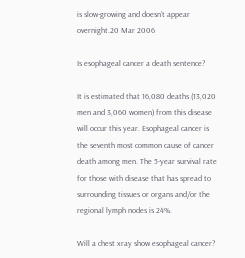is slow-growing and doesn’t appear overnight.20 Mar 2006

Is esophageal cancer a death sentence?

It is estimated that 16,080 deaths (13,020 men and 3,060 women) from this disease will occur this year. Esophageal cancer is the seventh most common cause of cancer death among men. The 5-year survival rate for those with disease that has spread to surrounding tissues or organs and/or the regional lymph nodes is 24%.

Will a chest xray show esophageal cancer?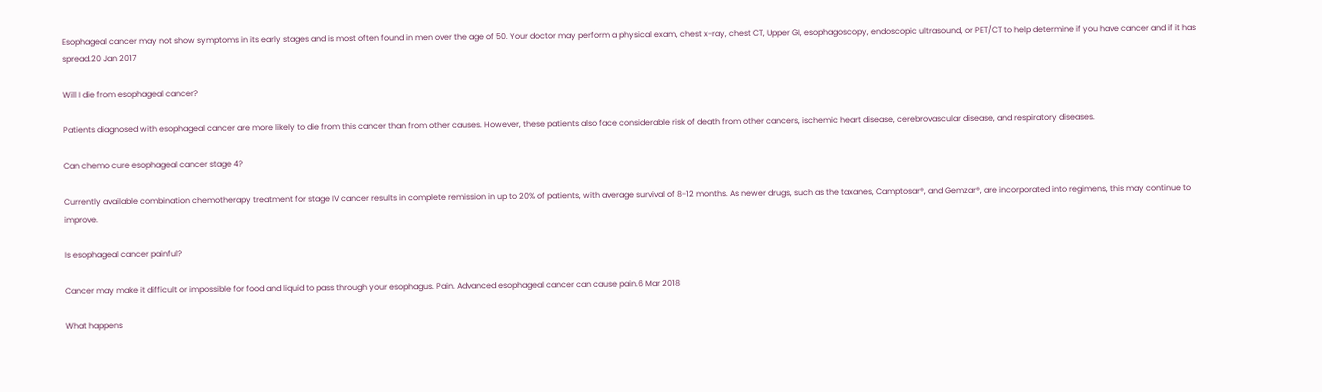Esophageal cancer may not show symptoms in its early stages and is most often found in men over the age of 50. Your doctor may perform a physical exam, chest x-ray, chest CT, Upper GI, esophagoscopy, endoscopic ultrasound, or PET/CT to help determine if you have cancer and if it has spread.20 Jan 2017

Will I die from esophageal cancer?

Patients diagnosed with esophageal cancer are more likely to die from this cancer than from other causes. However, these patients also face considerable risk of death from other cancers, ischemic heart disease, cerebrovascular disease, and respiratory diseases.

Can chemo cure esophageal cancer stage 4?

Currently available combination chemotherapy treatment for stage IV cancer results in complete remission in up to 20% of patients, with average survival of 8-12 months. As newer drugs, such as the taxanes, Camptosar®, and Gemzar®, are incorporated into regimens, this may continue to improve.

Is esophageal cancer painful?

Cancer may make it difficult or impossible for food and liquid to pass through your esophagus. Pain. Advanced esophageal cancer can cause pain.6 Mar 2018

What happens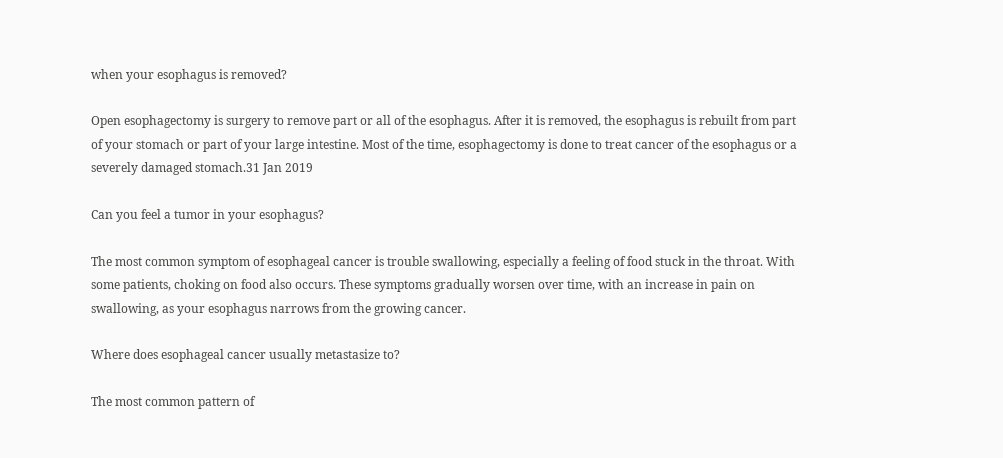when your esophagus is removed?

Open esophagectomy is surgery to remove part or all of the esophagus. After it is removed, the esophagus is rebuilt from part of your stomach or part of your large intestine. Most of the time, esophagectomy is done to treat cancer of the esophagus or a severely damaged stomach.31 Jan 2019

Can you feel a tumor in your esophagus?

The most common symptom of esophageal cancer is trouble swallowing, especially a feeling of food stuck in the throat. With some patients, choking on food also occurs. These symptoms gradually worsen over time, with an increase in pain on swallowing, as your esophagus narrows from the growing cancer.

Where does esophageal cancer usually metastasize to?

The most common pattern of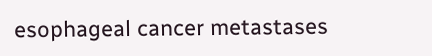esophageal cancer metastases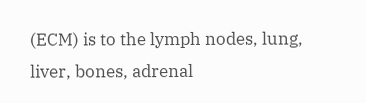(ECM) is to the lymph nodes, lung, liver, bones, adrenal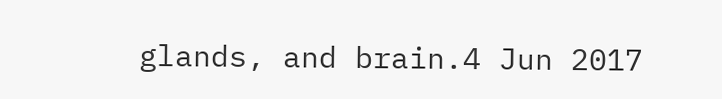glands, and brain.4 Jun 2017